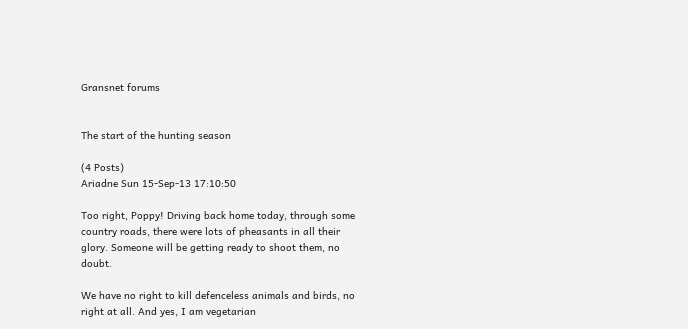Gransnet forums


The start of the hunting season

(4 Posts)
Ariadne Sun 15-Sep-13 17:10:50

Too right, Poppy! Driving back home today, through some country roads, there were lots of pheasants in all their glory. Someone will be getting ready to shoot them, no doubt.

We have no right to kill defenceless animals and birds, no right at all. And yes, I am vegetarian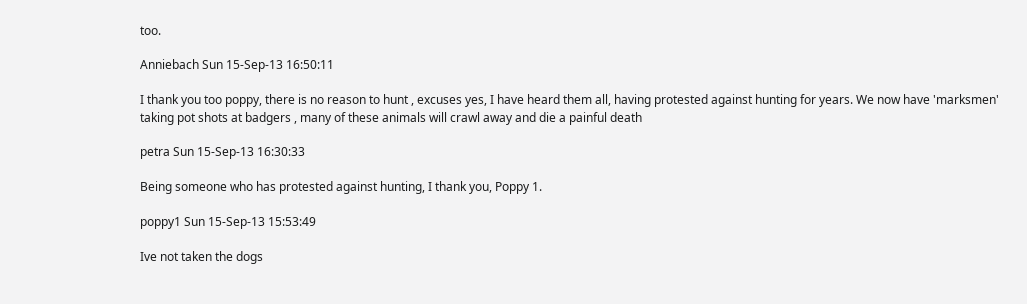too.

Anniebach Sun 15-Sep-13 16:50:11

I thank you too poppy, there is no reason to hunt , excuses yes, I have heard them all, having protested against hunting for years. We now have 'marksmen' taking pot shots at badgers , many of these animals will crawl away and die a painful death

petra Sun 15-Sep-13 16:30:33

Being someone who has protested against hunting, I thank you, Poppy 1.

poppy1 Sun 15-Sep-13 15:53:49

Ive not taken the dogs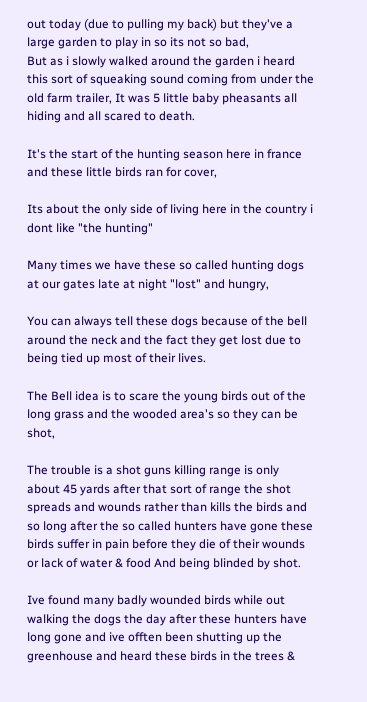out today (due to pulling my back) but they've a large garden to play in so its not so bad,
But as i slowly walked around the garden i heard this sort of squeaking sound coming from under the old farm trailer, It was 5 little baby pheasants all hiding and all scared to death.

It's the start of the hunting season here in france and these little birds ran for cover,

Its about the only side of living here in the country i dont like "the hunting"

Many times we have these so called hunting dogs at our gates late at night "lost" and hungry,

You can always tell these dogs because of the bell around the neck and the fact they get lost due to being tied up most of their lives.

The Bell idea is to scare the young birds out of the long grass and the wooded area's so they can be shot,

The trouble is a shot guns killing range is only about 45 yards after that sort of range the shot spreads and wounds rather than kills the birds and so long after the so called hunters have gone these birds suffer in pain before they die of their wounds or lack of water & food And being blinded by shot.

Ive found many badly wounded birds while out walking the dogs the day after these hunters have long gone and ive offten been shutting up the greenhouse and heard these birds in the trees &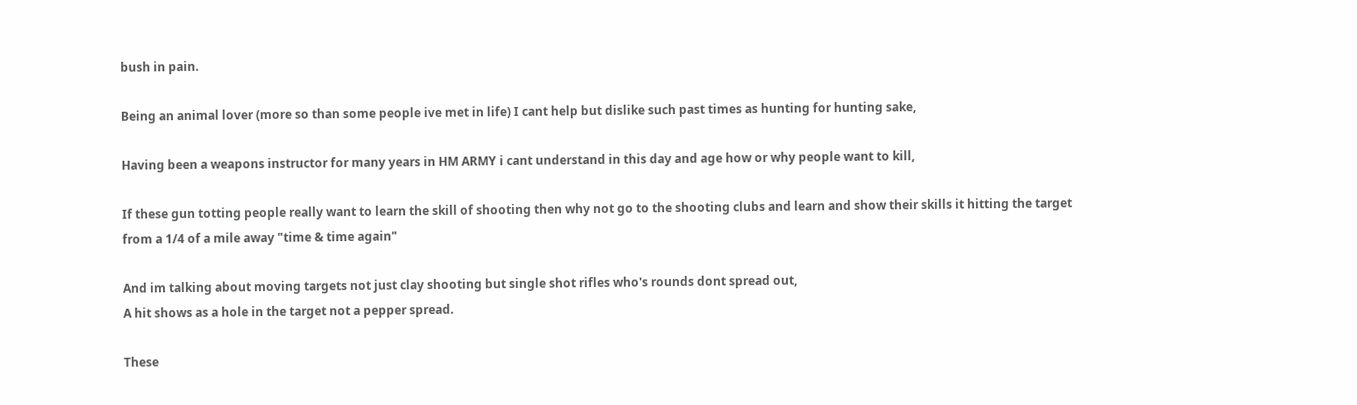bush in pain.

Being an animal lover (more so than some people ive met in life) I cant help but dislike such past times as hunting for hunting sake,

Having been a weapons instructor for many years in HM ARMY i cant understand in this day and age how or why people want to kill,

If these gun totting people really want to learn the skill of shooting then why not go to the shooting clubs and learn and show their skills it hitting the target from a 1/4 of a mile away "time & time again"

And im talking about moving targets not just clay shooting but single shot rifles who's rounds dont spread out,
A hit shows as a hole in the target not a pepper spread.

These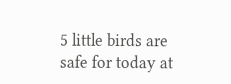5 little birds are safe for today at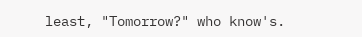least, "Tomorrow?" who know's.